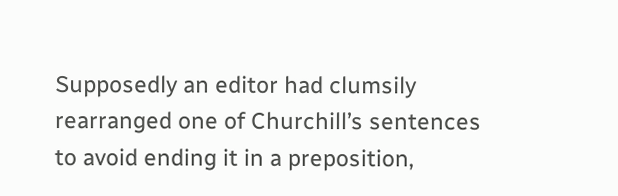Supposedly an editor had clumsily rearranged one of Churchill’s sentences to avoid ending it in a preposition,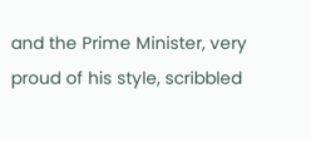and the Prime Minister, very proud of his style, scribbled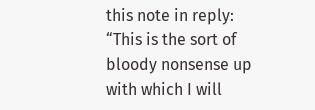this note in reply: “This is the sort of bloody nonsense up with which I will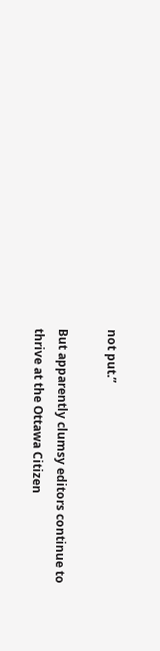not put.”

But apparently clumsy editors continue to thrive at the Ottawa Citizen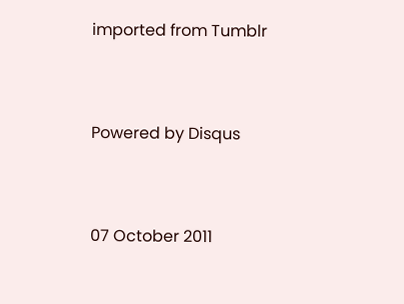imported from Tumblr


Powered by Disqus


07 October 2011